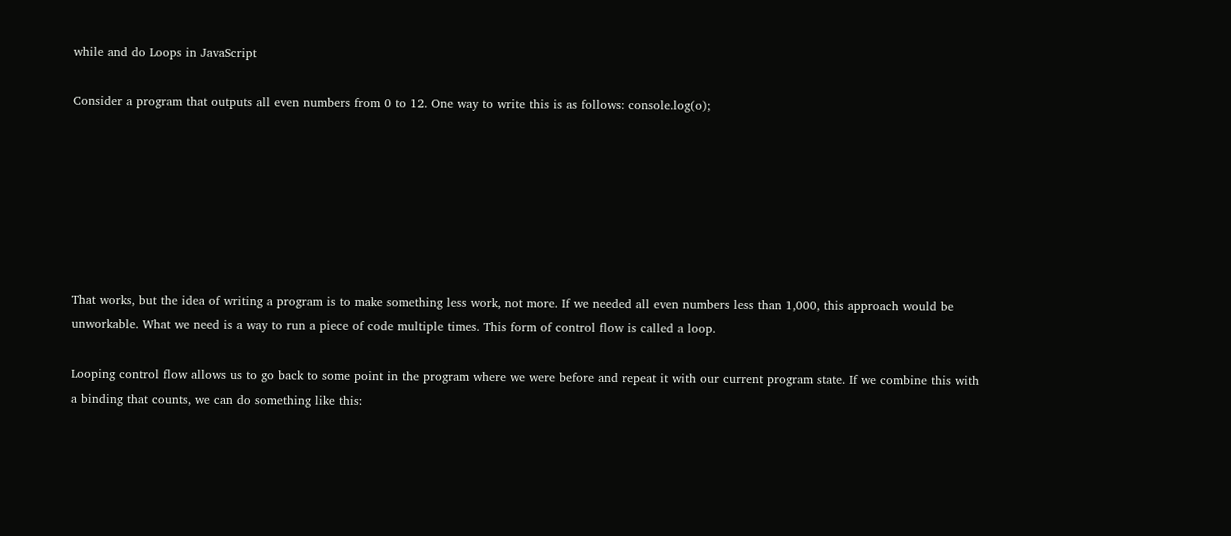while and do Loops in JavaScript

Consider a program that outputs all even numbers from 0 to 12. One way to write this is as follows: console.log(o);







That works, but the idea of writing a program is to make something less work, not more. If we needed all even numbers less than 1,000, this approach would be unworkable. What we need is a way to run a piece of code multiple times. This form of control flow is called a loop.

Looping control flow allows us to go back to some point in the program where we were before and repeat it with our current program state. If we combine this with a binding that counts, we can do something like this: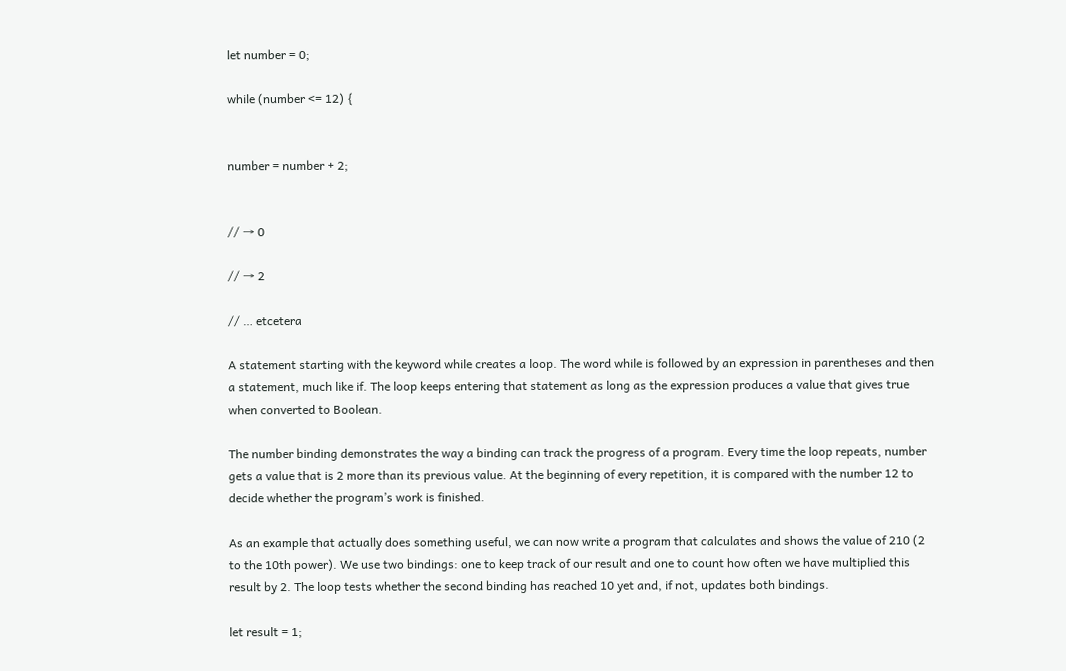let number = 0;

while (number <= 12) {


number = number + 2;


// → 0

// → 2

// … etcetera

A statement starting with the keyword while creates a loop. The word while is followed by an expression in parentheses and then a statement, much like if. The loop keeps entering that statement as long as the expression produces a value that gives true when converted to Boolean.

The number binding demonstrates the way a binding can track the progress of a program. Every time the loop repeats, number gets a value that is 2 more than its previous value. At the beginning of every repetition, it is compared with the number 12 to decide whether the program’s work is finished.

As an example that actually does something useful, we can now write a program that calculates and shows the value of 210 (2 to the 10th power). We use two bindings: one to keep track of our result and one to count how often we have multiplied this result by 2. The loop tests whether the second binding has reached 10 yet and, if not, updates both bindings.

let result = 1;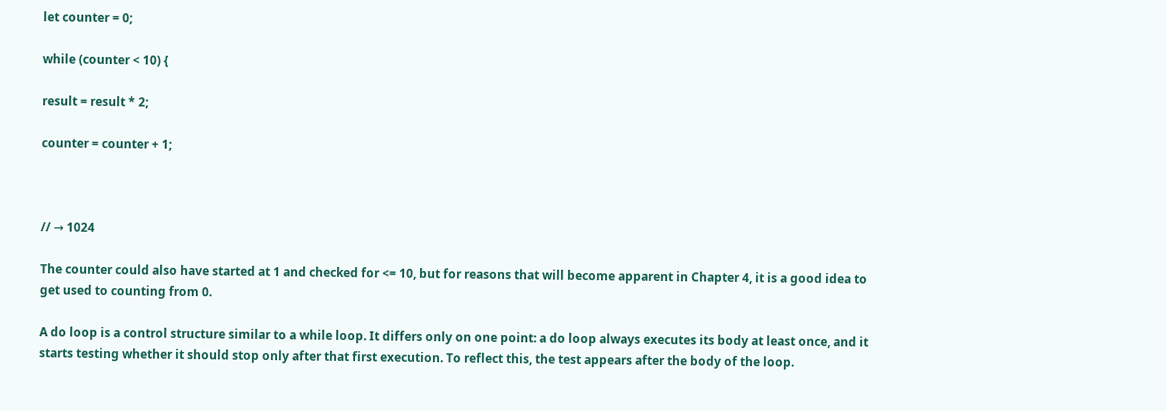let counter = 0;

while (counter < 10) {

result = result * 2;

counter = counter + 1;



// → 1024

The counter could also have started at 1 and checked for <= 10, but for reasons that will become apparent in Chapter 4, it is a good idea to get used to counting from 0.

A do loop is a control structure similar to a while loop. It differs only on one point: a do loop always executes its body at least once, and it starts testing whether it should stop only after that first execution. To reflect this, the test appears after the body of the loop.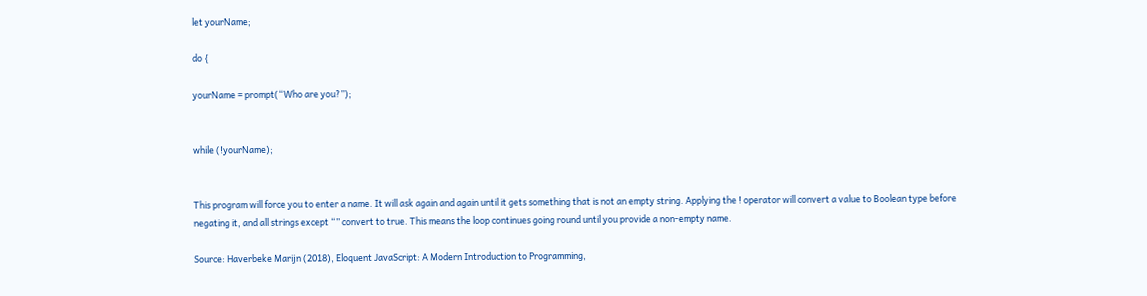let yourName;

do {

yourName = prompt(“Who are you?”);


while (!yourName);


This program will force you to enter a name. It will ask again and again until it gets something that is not an empty string. Applying the ! operator will convert a value to Boolean type before negating it, and all strings except “” convert to true. This means the loop continues going round until you provide a non-empty name.

Source: Haverbeke Marijn (2018), Eloquent JavaScript: A Modern Introduction to Programming,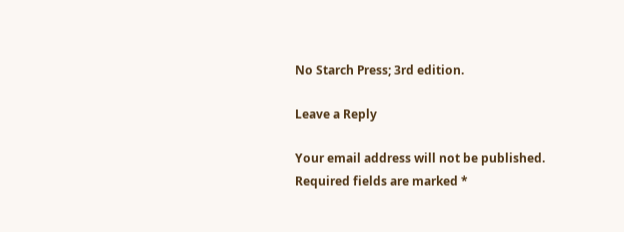No Starch Press; 3rd edition.

Leave a Reply

Your email address will not be published. Required fields are marked *